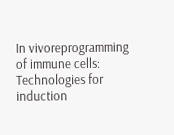In vivoreprogramming of immune cells: Technologies for induction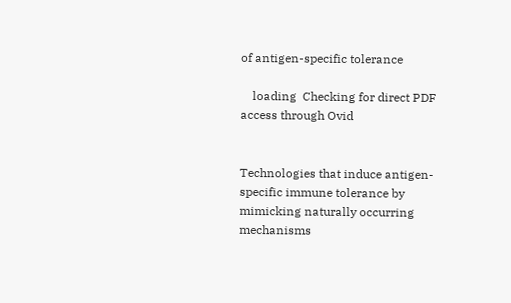of antigen-specific tolerance

    loading  Checking for direct PDF access through Ovid


Technologies that induce antigen-specific immune tolerance by mimicking naturally occurring mechanisms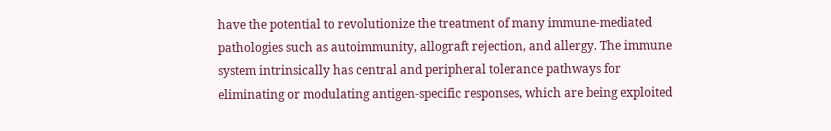have the potential to revolutionize the treatment of many immune-mediated pathologies such as autoimmunity, allograft rejection, and allergy. The immune system intrinsically has central and peripheral tolerance pathways for eliminating or modulating antigen-specific responses, which are being exploited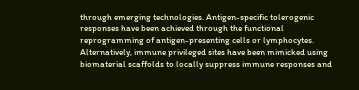through emerging technologies. Antigen-specific tolerogenic responses have been achieved through the functional reprogramming of antigen-presenting cells or lymphocytes. Alternatively, immune privileged sites have been mimicked using biomaterial scaffolds to locally suppress immune responses and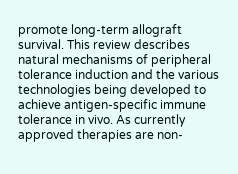promote long-term allograft survival. This review describes natural mechanisms of peripheral tolerance induction and the various technologies being developed to achieve antigen-specific immune tolerance in vivo. As currently approved therapies are non-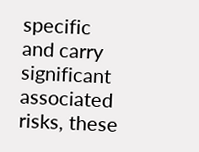specific and carry significant associated risks, these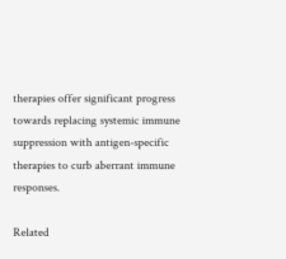therapies offer significant progress towards replacing systemic immune suppression with antigen-specific therapies to curb aberrant immune responses.

Related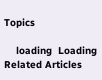Topics

    loading  Loading Related Articles